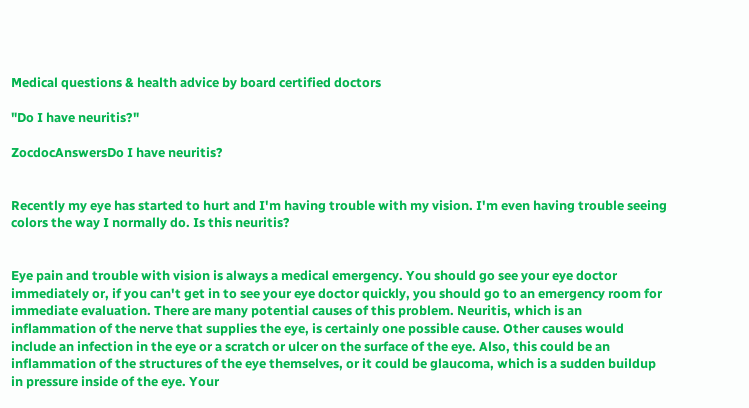Medical questions & health advice by board certified doctors

"Do I have neuritis?"

ZocdocAnswersDo I have neuritis?


Recently my eye has started to hurt and I'm having trouble with my vision. I'm even having trouble seeing colors the way I normally do. Is this neuritis?


Eye pain and trouble with vision is always a medical emergency. You should go see your eye doctor immediately or, if you can't get in to see your eye doctor quickly, you should go to an emergency room for immediate evaluation. There are many potential causes of this problem. Neuritis, which is an inflammation of the nerve that supplies the eye, is certainly one possible cause. Other causes would include an infection in the eye or a scratch or ulcer on the surface of the eye. Also, this could be an inflammation of the structures of the eye themselves, or it could be glaucoma, which is a sudden buildup in pressure inside of the eye. Your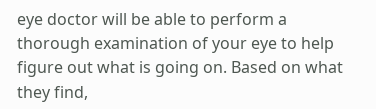eye doctor will be able to perform a thorough examination of your eye to help figure out what is going on. Based on what they find,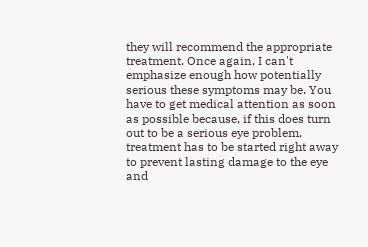they will recommend the appropriate treatment. Once again, I can't emphasize enough how potentially serious these symptoms may be. You have to get medical attention as soon as possible because, if this does turn out to be a serious eye problem, treatment has to be started right away to prevent lasting damage to the eye and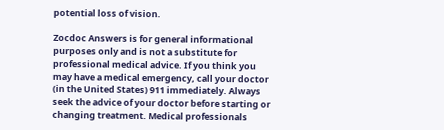potential loss of vision.

Zocdoc Answers is for general informational purposes only and is not a substitute for professional medical advice. If you think you may have a medical emergency, call your doctor (in the United States) 911 immediately. Always seek the advice of your doctor before starting or changing treatment. Medical professionals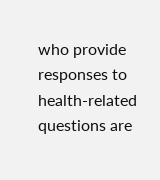who provide responses to health-related questions are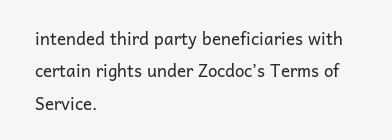intended third party beneficiaries with certain rights under Zocdoc’s Terms of Service.